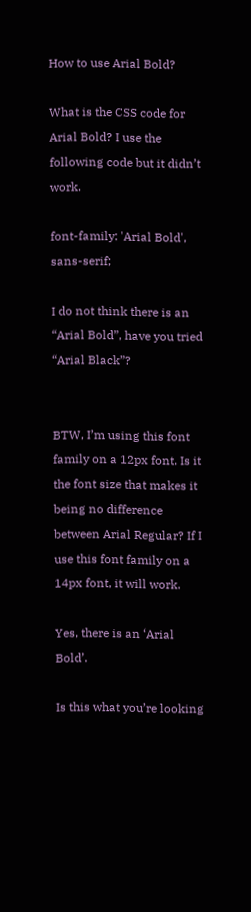How to use Arial Bold?

What is the CSS code for Arial Bold? I use the following code but it didn’t work.

font-family: 'Arial Bold', sans-serif;

I do not think there is an “Arial Bold”, have you tried “Arial Black”?


BTW, I’m using this font family on a 12px font. Is it the font size that makes it being no difference between Arial Regular? If I use this font family on a 14px font, it will work.

Yes, there is an ‘Arial Bold’.

Is this what you’re looking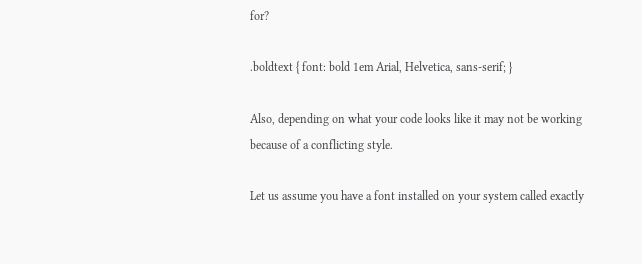for?

.boldtext { font: bold 1em Arial, Helvetica, sans-serif; }

Also, depending on what your code looks like it may not be working because of a conflicting style.

Let us assume you have a font installed on your system called exactly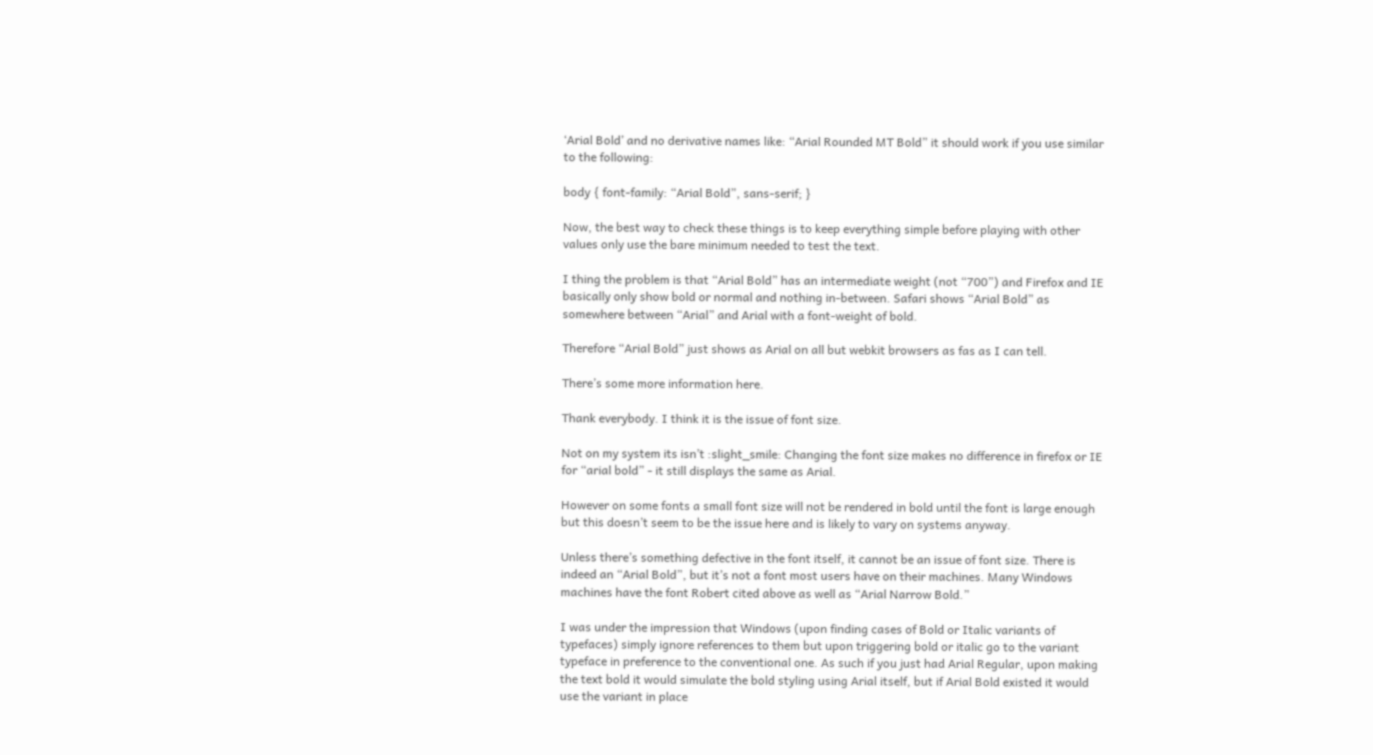‘Arial Bold’ and no derivative names like: “Arial Rounded MT Bold” it should work if you use similar to the following:

body { font-family: “Arial Bold”, sans-serif; }

Now, the best way to check these things is to keep everything simple before playing with other values only use the bare minimum needed to test the text.

I thing the problem is that “Arial Bold” has an intermediate weight (not “700”) and Firefox and IE basically only show bold or normal and nothing in-between. Safari shows “Arial Bold” as somewhere between “Arial” and Arial with a font-weight of bold.

Therefore “Arial Bold” just shows as Arial on all but webkit browsers as fas as I can tell.

There’s some more information here.

Thank everybody. I think it is the issue of font size.

Not on my system its isn’t :slight_smile: Changing the font size makes no difference in firefox or IE for “arial bold” - it still displays the same as Arial.

However on some fonts a small font size will not be rendered in bold until the font is large enough but this doesn’t seem to be the issue here and is likely to vary on systems anyway.

Unless there’s something defective in the font itself, it cannot be an issue of font size. There is indeed an “Arial Bold”, but it’s not a font most users have on their machines. Many Windows machines have the font Robert cited above as well as “Arial Narrow Bold.”

I was under the impression that Windows (upon finding cases of Bold or Italic variants of typefaces) simply ignore references to them but upon triggering bold or italic go to the variant typeface in preference to the conventional one. As such if you just had Arial Regular, upon making the text bold it would simulate the bold styling using Arial itself, but if Arial Bold existed it would use the variant in place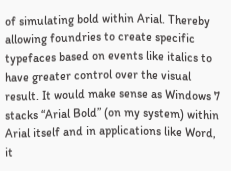of simulating bold within Arial. Thereby allowing foundries to create specific typefaces based on events like italics to have greater control over the visual result. It would make sense as Windows 7 stacks “Arial Bold” (on my system) within Arial itself and in applications like Word, it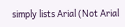simply lists Arial (Not Arial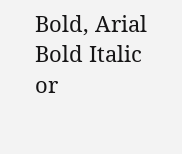Bold, Arial Bold Italic or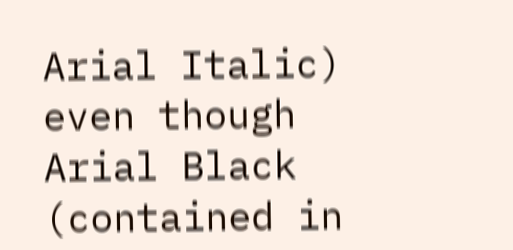Arial Italic) even though Arial Black (contained in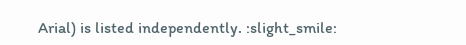Arial) is listed independently. :slight_smile: